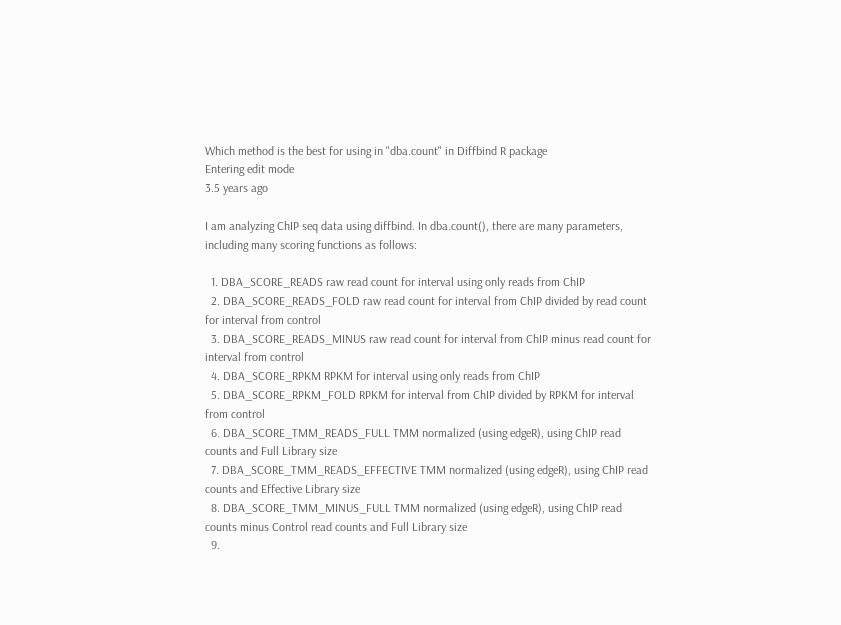Which method is the best for using in "dba.count" in Diffbind R package
Entering edit mode
3.5 years ago

I am analyzing ChIP seq data using diffbind. In dba.count(), there are many parameters, including many scoring functions as follows:

  1. DBA_SCORE_READS raw read count for interval using only reads from ChIP
  2. DBA_SCORE_READS_FOLD raw read count for interval from ChIP divided by read count for interval from control
  3. DBA_SCORE_READS_MINUS raw read count for interval from ChIP minus read count for interval from control
  4. DBA_SCORE_RPKM RPKM for interval using only reads from ChIP
  5. DBA_SCORE_RPKM_FOLD RPKM for interval from ChIP divided by RPKM for interval from control
  6. DBA_SCORE_TMM_READS_FULL TMM normalized (using edgeR), using ChIP read counts and Full Library size
  7. DBA_SCORE_TMM_READS_EFFECTIVE TMM normalized (using edgeR), using ChIP read counts and Effective Library size
  8. DBA_SCORE_TMM_MINUS_FULL TMM normalized (using edgeR), using ChIP read counts minus Control read counts and Full Library size
  9.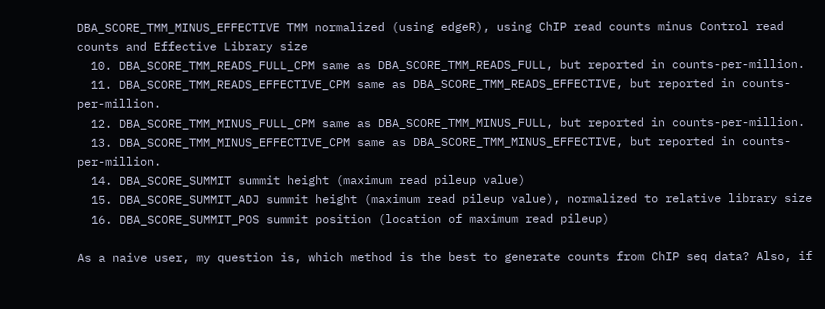DBA_SCORE_TMM_MINUS_EFFECTIVE TMM normalized (using edgeR), using ChIP read counts minus Control read counts and Effective Library size
  10. DBA_SCORE_TMM_READS_FULL_CPM same as DBA_SCORE_TMM_READS_FULL, but reported in counts-per-million.
  11. DBA_SCORE_TMM_READS_EFFECTIVE_CPM same as DBA_SCORE_TMM_READS_EFFECTIVE, but reported in counts-per-million.
  12. DBA_SCORE_TMM_MINUS_FULL_CPM same as DBA_SCORE_TMM_MINUS_FULL, but reported in counts-per-million.
  13. DBA_SCORE_TMM_MINUS_EFFECTIVE_CPM same as DBA_SCORE_TMM_MINUS_EFFECTIVE, but reported in counts-per-million.
  14. DBA_SCORE_SUMMIT summit height (maximum read pileup value)
  15. DBA_SCORE_SUMMIT_ADJ summit height (maximum read pileup value), normalized to relative library size
  16. DBA_SCORE_SUMMIT_POS summit position (location of maximum read pileup)

As a naive user, my question is, which method is the best to generate counts from ChIP seq data? Also, if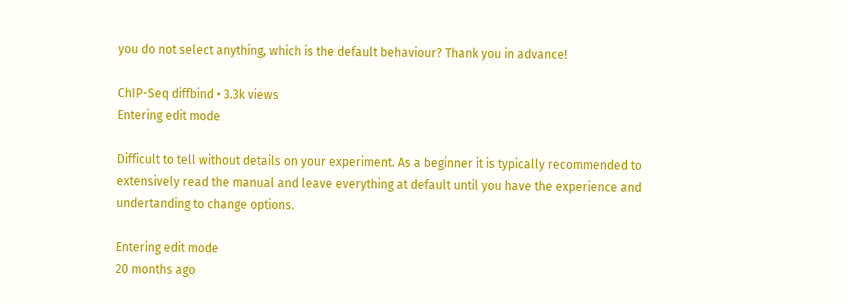you do not select anything, which is the default behaviour? Thank you in advance!

ChIP-Seq diffbind • 3.3k views
Entering edit mode

Difficult to tell without details on your experiment. As a beginner it is typically recommended to extensively read the manual and leave everything at default until you have the experience and undertanding to change options.

Entering edit mode
20 months ago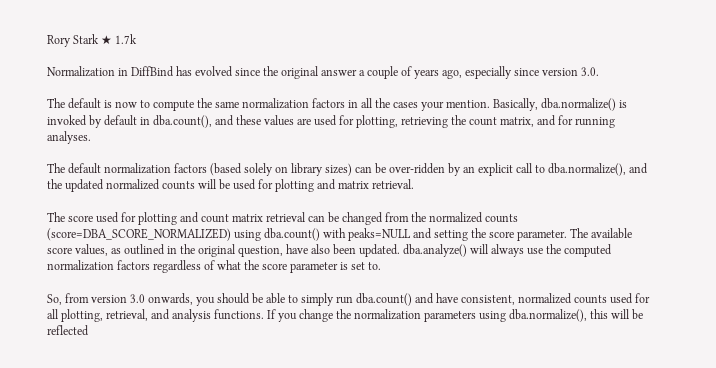Rory Stark ★ 1.7k

Normalization in DiffBind has evolved since the original answer a couple of years ago, especially since version 3.0.

The default is now to compute the same normalization factors in all the cases your mention. Basically, dba.normalize() is invoked by default in dba.count(), and these values are used for plotting, retrieving the count matrix, and for running analyses.

The default normalization factors (based solely on library sizes) can be over-ridden by an explicit call to dba.normalize(), and the updated normalized counts will be used for plotting and matrix retrieval.

The score used for plotting and count matrix retrieval can be changed from the normalized counts (score=DBA_SCORE_NORMALIZED) using dba.count() with peaks=NULL and setting the score parameter. The available score values, as outlined in the original question, have also been updated. dba.analyze() will always use the computed normalization factors regardless of what the score parameter is set to.

So, from version 3.0 onwards, you should be able to simply run dba.count() and have consistent, normalized counts used for all plotting, retrieval, and analysis functions. If you change the normalization parameters using dba.normalize(), this will be reflected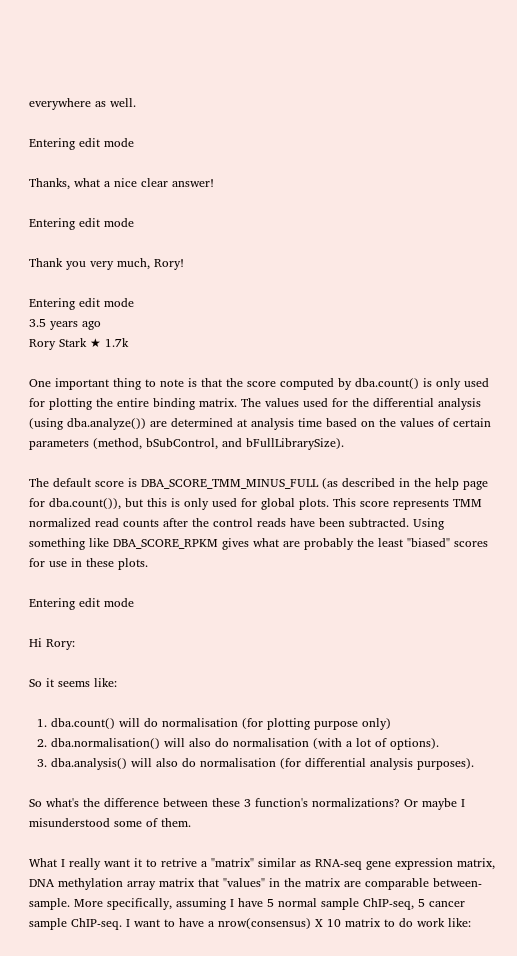everywhere as well.

Entering edit mode

Thanks, what a nice clear answer!

Entering edit mode

Thank you very much, Rory!

Entering edit mode
3.5 years ago
Rory Stark ★ 1.7k

One important thing to note is that the score computed by dba.count() is only used for plotting the entire binding matrix. The values used for the differential analysis (using dba.analyze()) are determined at analysis time based on the values of certain parameters (method, bSubControl, and bFullLibrarySize).

The default score is DBA_SCORE_TMM_MINUS_FULL (as described in the help page for dba.count()), but this is only used for global plots. This score represents TMM normalized read counts after the control reads have been subtracted. Using something like DBA_SCORE_RPKM gives what are probably the least "biased" scores for use in these plots.

Entering edit mode

Hi Rory:

So it seems like:

  1. dba.count() will do normalisation (for plotting purpose only)
  2. dba.normalisation() will also do normalisation (with a lot of options).
  3. dba.analysis() will also do normalisation (for differential analysis purposes).

So what's the difference between these 3 function's normalizations? Or maybe I misunderstood some of them.

What I really want it to retrive a "matrix" similar as RNA-seq gene expression matrix, DNA methylation array matrix that "values" in the matrix are comparable between-sample. More specifically, assuming I have 5 normal sample ChIP-seq, 5 cancer sample ChIP-seq. I want to have a nrow(consensus) X 10 matrix to do work like: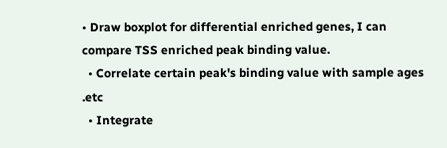• Draw boxplot for differential enriched genes, I can compare TSS enriched peak binding value.
  • Correlate certain peak's binding value with sample ages .etc
  • Integrate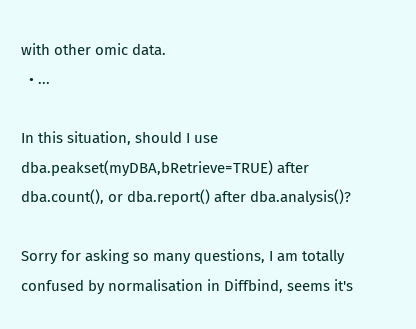with other omic data.
  • ...

In this situation, should I use dba.peakset(myDBA,bRetrieve=TRUE) after dba.count(), or dba.report() after dba.analysis()?

Sorry for asking so many questions, I am totally confused by normalisation in Diffbind, seems it's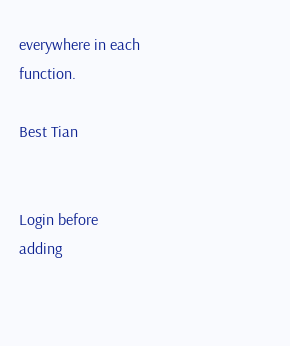everywhere in each function.

Best Tian


Login before adding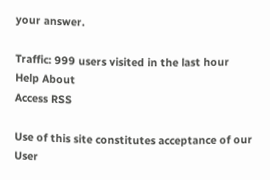your answer.

Traffic: 999 users visited in the last hour
Help About
Access RSS

Use of this site constitutes acceptance of our User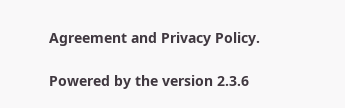Agreement and Privacy Policy.

Powered by the version 2.3.6